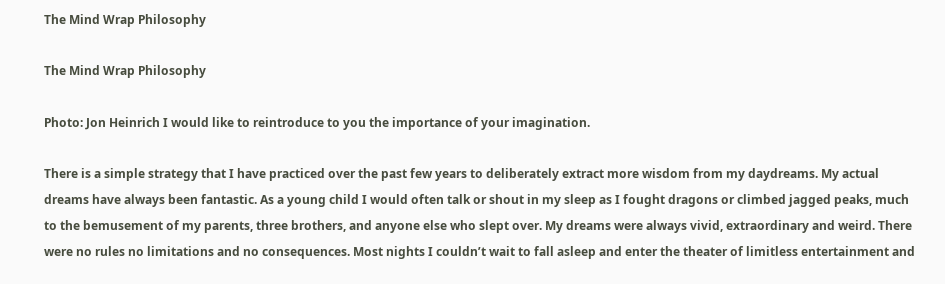The Mind Wrap Philosophy

The Mind Wrap Philosophy

Photo: Jon Heinrich I would like to reintroduce to you the importance of your imagination.

There is a simple strategy that I have practiced over the past few years to deliberately extract more wisdom from my daydreams. My actual dreams have always been fantastic. As a young child I would often talk or shout in my sleep as I fought dragons or climbed jagged peaks, much to the bemusement of my parents, three brothers, and anyone else who slept over. My dreams were always vivid, extraordinary and weird. There were no rules no limitations and no consequences. Most nights I couldn’t wait to fall asleep and enter the theater of limitless entertainment and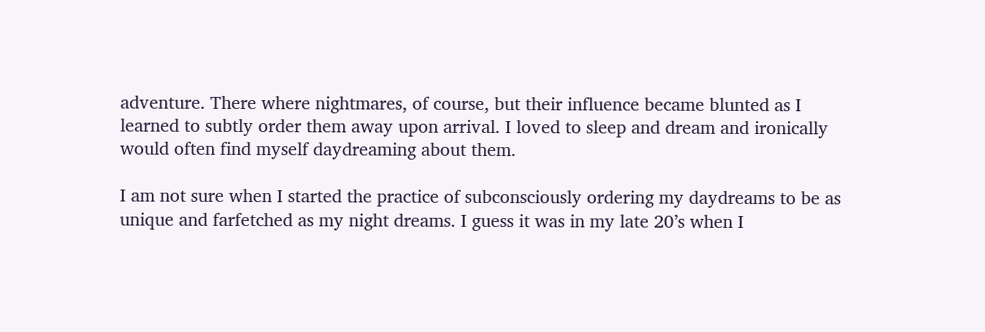adventure. There where nightmares, of course, but their influence became blunted as I learned to subtly order them away upon arrival. I loved to sleep and dream and ironically would often find myself daydreaming about them.

I am not sure when I started the practice of subconsciously ordering my daydreams to be as unique and farfetched as my night dreams. I guess it was in my late 20’s when I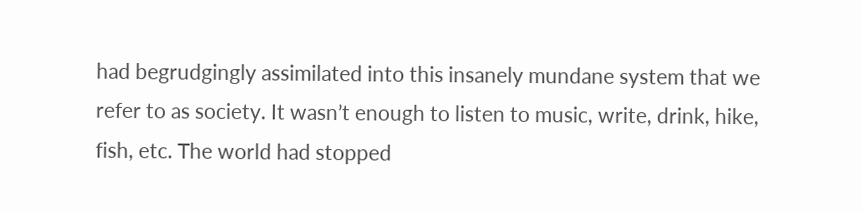had begrudgingly assimilated into this insanely mundane system that we refer to as society. It wasn’t enough to listen to music, write, drink, hike, fish, etc. The world had stopped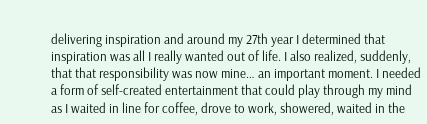delivering inspiration and around my 27th year I determined that inspiration was all I really wanted out of life. I also realized, suddenly, that that responsibility was now mine… an important moment. I needed a form of self-created entertainment that could play through my mind as I waited in line for coffee, drove to work, showered, waited in the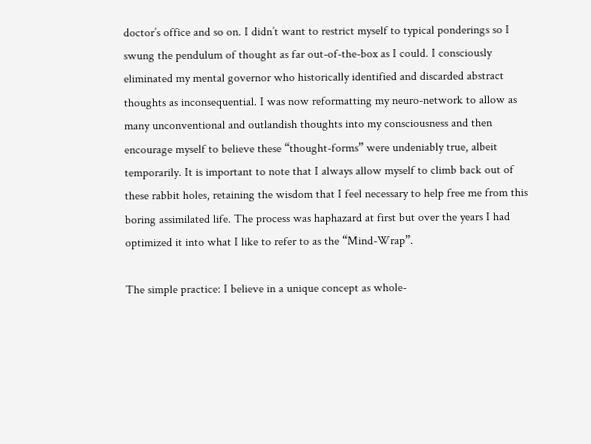doctor’s office and so on. I didn’t want to restrict myself to typical ponderings so I swung the pendulum of thought as far out-of-the-box as I could. I consciously eliminated my mental governor who historically identified and discarded abstract thoughts as inconsequential. I was now reformatting my neuro-network to allow as many unconventional and outlandish thoughts into my consciousness and then encourage myself to believe these “thought-forms” were undeniably true, albeit temporarily. It is important to note that I always allow myself to climb back out of these rabbit holes, retaining the wisdom that I feel necessary to help free me from this boring assimilated life. The process was haphazard at first but over the years I had optimized it into what I like to refer to as the “Mind-Wrap”.

The simple practice: I believe in a unique concept as whole-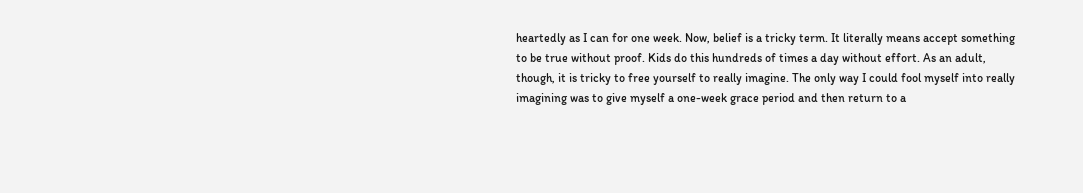heartedly as I can for one week. Now, belief is a tricky term. It literally means accept something to be true without proof. Kids do this hundreds of times a day without effort. As an adult, though, it is tricky to free yourself to really imagine. The only way I could fool myself into really imagining was to give myself a one-week grace period and then return to a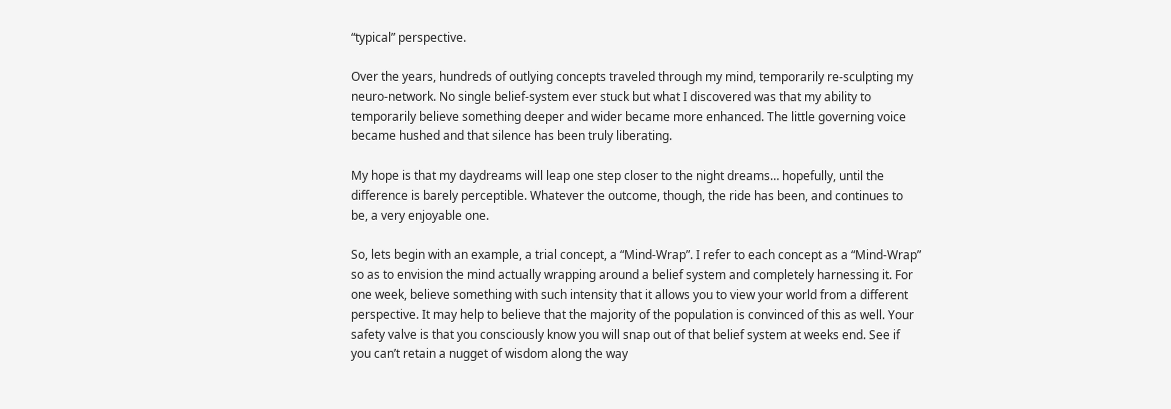“typical” perspective.

Over the years, hundreds of outlying concepts traveled through my mind, temporarily re-sculpting my neuro-network. No single belief-system ever stuck but what I discovered was that my ability to temporarily believe something deeper and wider became more enhanced. The little governing voice became hushed and that silence has been truly liberating.

My hope is that my daydreams will leap one step closer to the night dreams… hopefully, until the difference is barely perceptible. Whatever the outcome, though, the ride has been, and continues to be, a very enjoyable one.

So, lets begin with an example, a trial concept, a “Mind-Wrap”. I refer to each concept as a “Mind-Wrap” so as to envision the mind actually wrapping around a belief system and completely harnessing it. For one week, believe something with such intensity that it allows you to view your world from a different perspective. It may help to believe that the majority of the population is convinced of this as well. Your safety valve is that you consciously know you will snap out of that belief system at weeks end. See if you can’t retain a nugget of wisdom along the way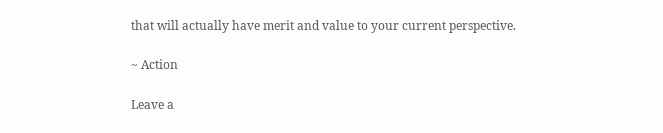that will actually have merit and value to your current perspective.

~ Action

Leave a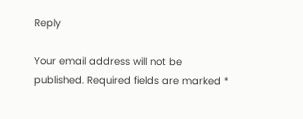Reply

Your email address will not be published. Required fields are marked *